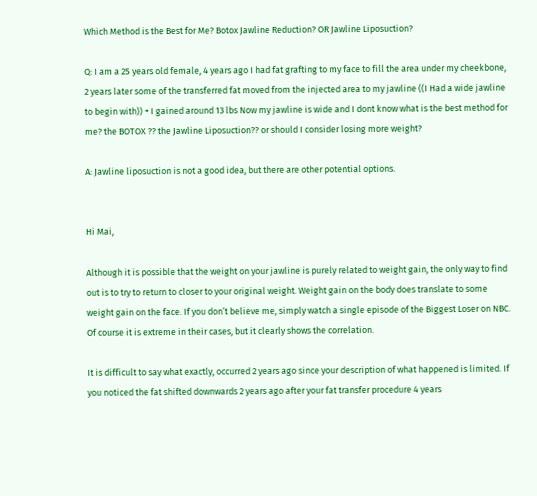Which Method is the Best for Me? Botox Jawline Reduction? OR Jawline Liposuction?

Q: I am a 25 years old female, 4 years ago I had fat grafting to my face to fill the area under my cheekbone, 2 years later some of the transferred fat moved from the injected area to my jawline ((I Had a wide jawline to begin with)) + I gained around 13 lbs Now my jawline is wide and I dont know what is the best method for me? the BOTOX ?? the Jawline Liposuction?? or should I consider losing more weight?

A: Jawline liposuction is not a good idea, but there are other potential options.


Hi Mai,

Although it is possible that the weight on your jawline is purely related to weight gain, the only way to find out is to try to return to closer to your original weight. Weight gain on the body does translate to some weight gain on the face. If you don’t believe me, simply watch a single episode of the Biggest Loser on NBC. Of course it is extreme in their cases, but it clearly shows the correlation.

It is difficult to say what exactly, occurred 2 years ago since your description of what happened is limited. If you noticed the fat shifted downwards 2 years ago after your fat transfer procedure 4 years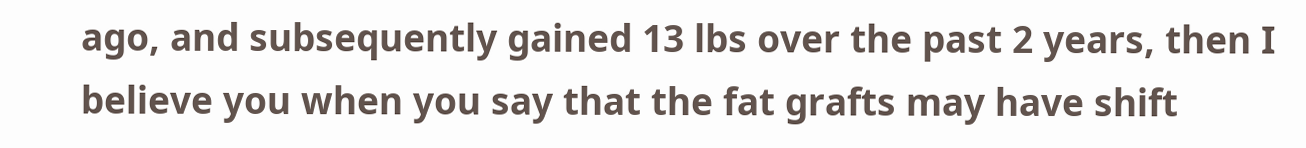ago, and subsequently gained 13 lbs over the past 2 years, then I believe you when you say that the fat grafts may have shift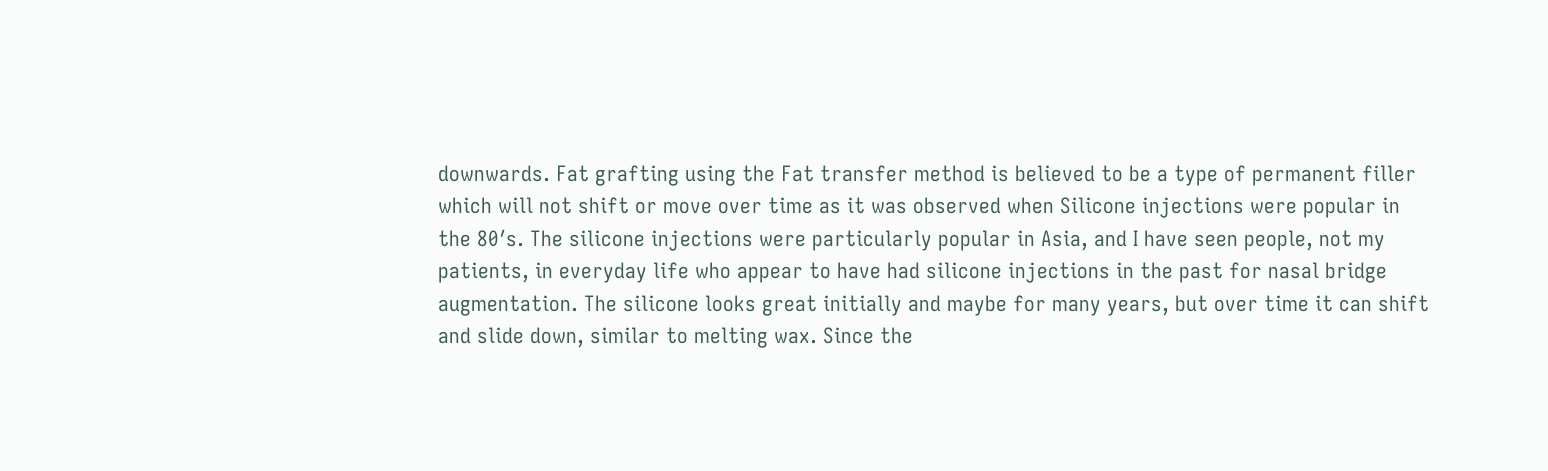downwards. Fat grafting using the Fat transfer method is believed to be a type of permanent filler which will not shift or move over time as it was observed when Silicone injections were popular in the 80′s. The silicone injections were particularly popular in Asia, and I have seen people, not my patients, in everyday life who appear to have had silicone injections in the past for nasal bridge augmentation. The silicone looks great initially and maybe for many years, but over time it can shift and slide down, similar to melting wax. Since the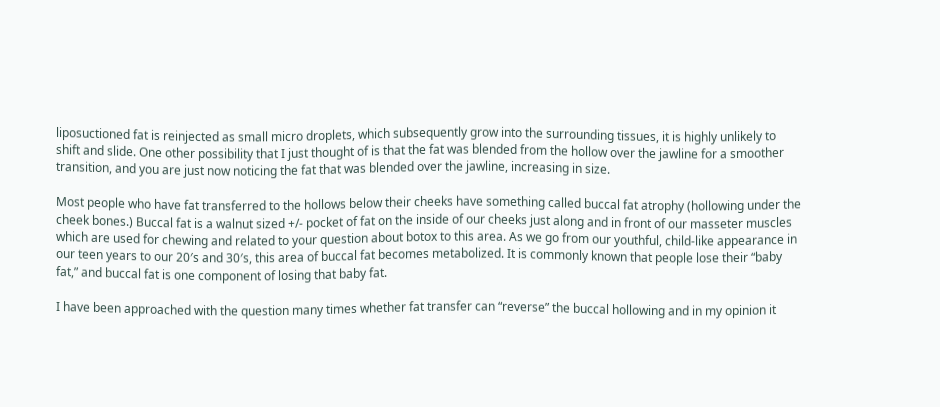liposuctioned fat is reinjected as small micro droplets, which subsequently grow into the surrounding tissues, it is highly unlikely to shift and slide. One other possibility that I just thought of is that the fat was blended from the hollow over the jawline for a smoother transition, and you are just now noticing the fat that was blended over the jawline, increasing in size.

Most people who have fat transferred to the hollows below their cheeks have something called buccal fat atrophy (hollowing under the cheek bones.) Buccal fat is a walnut sized +/- pocket of fat on the inside of our cheeks just along and in front of our masseter muscles which are used for chewing and related to your question about botox to this area. As we go from our youthful, child-like appearance in our teen years to our 20′s and 30′s, this area of buccal fat becomes metabolized. It is commonly known that people lose their “baby fat,” and buccal fat is one component of losing that baby fat.

I have been approached with the question many times whether fat transfer can “reverse” the buccal hollowing and in my opinion it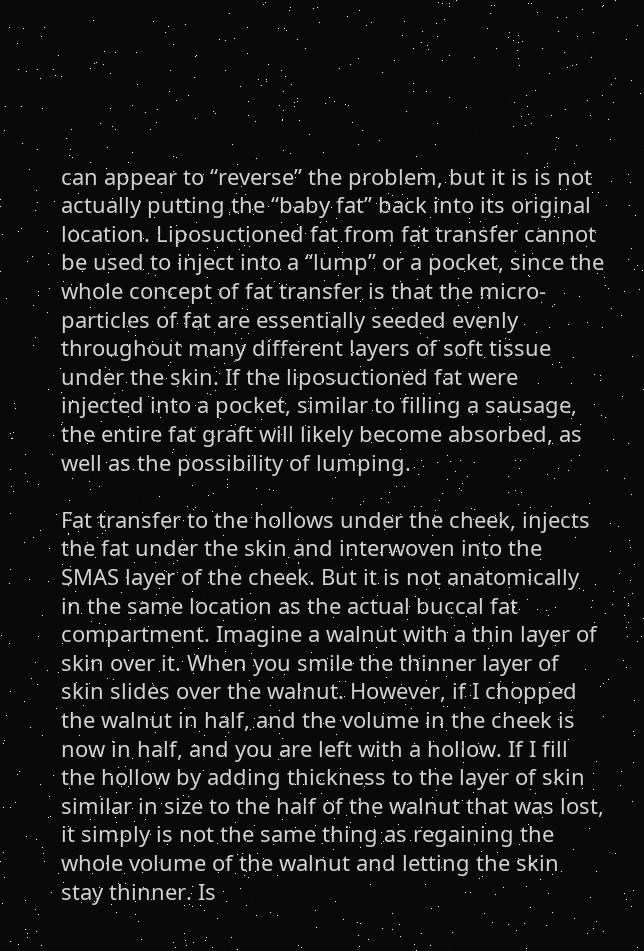can appear to “reverse” the problem, but it is is not actually putting the “baby fat” back into its original location. Liposuctioned fat from fat transfer cannot be used to inject into a “lump” or a pocket, since the whole concept of fat transfer is that the micro-particles of fat are essentially seeded evenly throughout many different layers of soft tissue under the skin. If the liposuctioned fat were injected into a pocket, similar to filling a sausage, the entire fat graft will likely become absorbed, as well as the possibility of lumping.

Fat transfer to the hollows under the cheek, injects the fat under the skin and interwoven into the SMAS layer of the cheek. But it is not anatomically in the same location as the actual buccal fat compartment. Imagine a walnut with a thin layer of skin over it. When you smile the thinner layer of skin slides over the walnut. However, if I chopped the walnut in half, and the volume in the cheek is now in half, and you are left with a hollow. If I fill the hollow by adding thickness to the layer of skin similar in size to the half of the walnut that was lost, it simply is not the same thing as regaining the whole volume of the walnut and letting the skin stay thinner. Is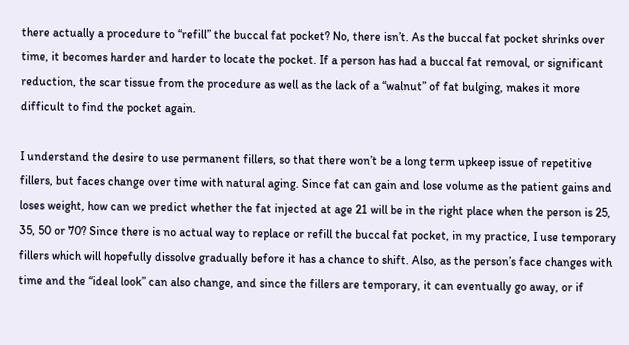there actually a procedure to “refill” the buccal fat pocket? No, there isn’t. As the buccal fat pocket shrinks over time, it becomes harder and harder to locate the pocket. If a person has had a buccal fat removal, or significant reduction, the scar tissue from the procedure as well as the lack of a “walnut” of fat bulging, makes it more difficult to find the pocket again.

I understand the desire to use permanent fillers, so that there won’t be a long term upkeep issue of repetitive fillers, but faces change over time with natural aging. Since fat can gain and lose volume as the patient gains and loses weight, how can we predict whether the fat injected at age 21 will be in the right place when the person is 25, 35, 50 or 70? Since there is no actual way to replace or refill the buccal fat pocket, in my practice, I use temporary fillers which will hopefully dissolve gradually before it has a chance to shift. Also, as the person’s face changes with time and the “ideal look” can also change, and since the fillers are temporary, it can eventually go away, or if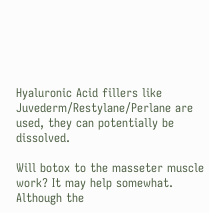Hyaluronic Acid fillers like Juvederm/Restylane/Perlane are used, they can potentially be dissolved.

Will botox to the masseter muscle work? It may help somewhat. Although the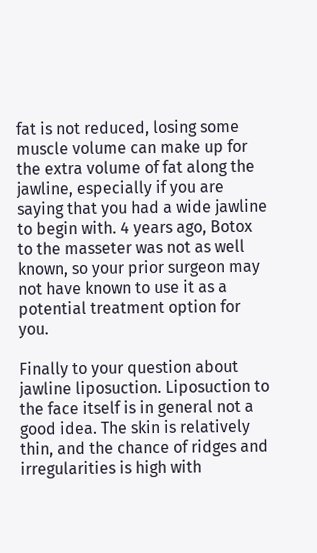fat is not reduced, losing some muscle volume can make up for the extra volume of fat along the jawline, especially if you are saying that you had a wide jawline to begin with. 4 years ago, Botox to the masseter was not as well known, so your prior surgeon may not have known to use it as a potential treatment option for you.

Finally to your question about jawline liposuction. Liposuction to the face itself is in general not a good idea. The skin is relatively thin, and the chance of ridges and irregularities is high with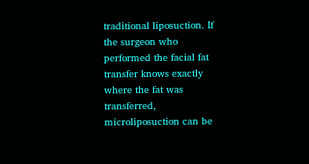traditional liposuction. If the surgeon who performed the facial fat transfer knows exactly where the fat was transferred, microliposuction can be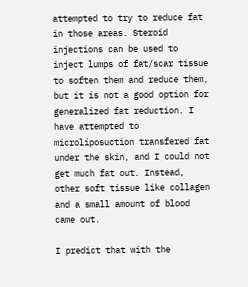attempted to try to reduce fat in those areas. Steroid injections can be used to inject lumps of fat/scar tissue to soften them and reduce them, but it is not a good option for generalized fat reduction. I have attempted to microliposuction transfered fat under the skin, and I could not get much fat out. Instead, other soft tissue like collagen and a small amount of blood came out.

I predict that with the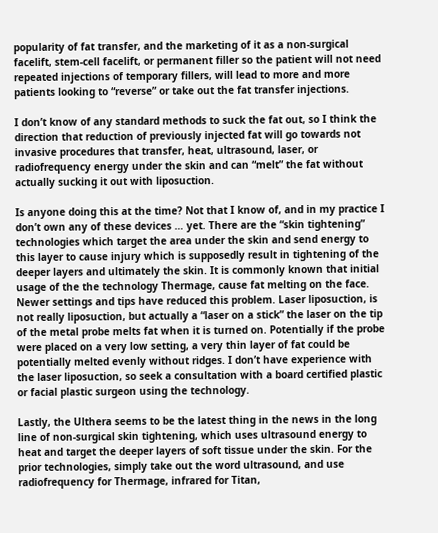popularity of fat transfer, and the marketing of it as a non-surgical facelift, stem-cell facelift, or permanent filler so the patient will not need repeated injections of temporary fillers, will lead to more and more patients looking to “reverse” or take out the fat transfer injections.

I don’t know of any standard methods to suck the fat out, so I think the direction that reduction of previously injected fat will go towards not invasive procedures that transfer, heat, ultrasound, laser, or radiofrequency energy under the skin and can “melt” the fat without actually sucking it out with liposuction.

Is anyone doing this at the time? Not that I know of, and in my practice I don’t own any of these devices … yet. There are the “skin tightening” technologies which target the area under the skin and send energy to this layer to cause injury which is supposedly result in tightening of the deeper layers and ultimately the skin. It is commonly known that initial usage of the the technology Thermage, cause fat melting on the face. Newer settings and tips have reduced this problem. Laser liposuction, is not really liposuction, but actually a “laser on a stick” the laser on the tip of the metal probe melts fat when it is turned on. Potentially if the probe were placed on a very low setting, a very thin layer of fat could be potentially melted evenly without ridges. I don’t have experience with the laser liposuction, so seek a consultation with a board certified plastic or facial plastic surgeon using the technology.

Lastly, the Ulthera seems to be the latest thing in the news in the long line of non-surgical skin tightening, which uses ultrasound energy to heat and target the deeper layers of soft tissue under the skin. For the prior technologies, simply take out the word ultrasound, and use radiofrequency for Thermage, infrared for Titan,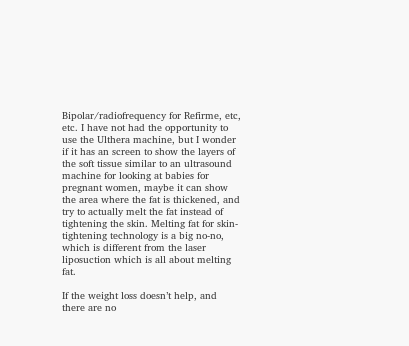Bipolar/radiofrequency for Refirme, etc, etc. I have not had the opportunity to use the Ulthera machine, but I wonder if it has an screen to show the layers of the soft tissue similar to an ultrasound machine for looking at babies for pregnant women, maybe it can show the area where the fat is thickened, and try to actually melt the fat instead of tightening the skin. Melting fat for skin-tightening technology is a big no-no, which is different from the laser liposuction which is all about melting fat.

If the weight loss doesn’t help, and there are no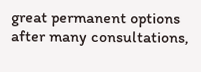great permanent options after many consultations,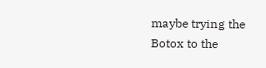maybe trying the Botox to the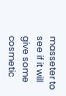masseter to see if it will give some cosmetic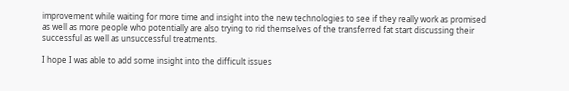improvement while waiting for more time and insight into the new technologies to see if they really work as promised as well as more people who potentially are also trying to rid themselves of the transferred fat start discussing their successful as well as unsuccessful treatments.

I hope I was able to add some insight into the difficult issues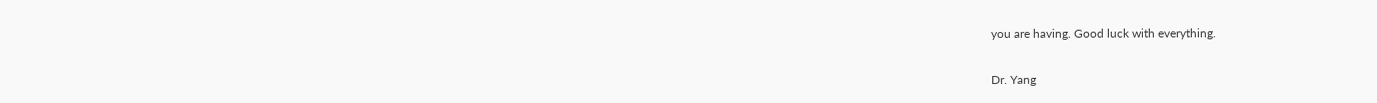you are having. Good luck with everything.


Dr. Yang